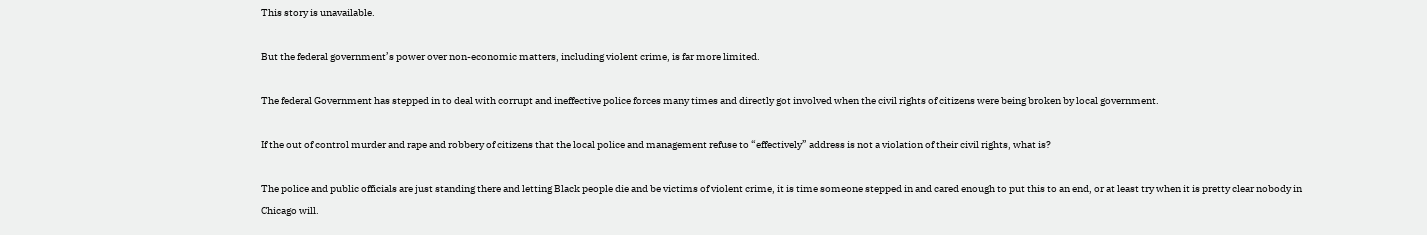This story is unavailable.

But the federal government’s power over non-economic matters, including violent crime, is far more limited.

The federal Government has stepped in to deal with corrupt and ineffective police forces many times and directly got involved when the civil rights of citizens were being broken by local government.

If the out of control murder and rape and robbery of citizens that the local police and management refuse to “effectively” address is not a violation of their civil rights, what is?

The police and public officials are just standing there and letting Black people die and be victims of violent crime, it is time someone stepped in and cared enough to put this to an end, or at least try when it is pretty clear nobody in Chicago will.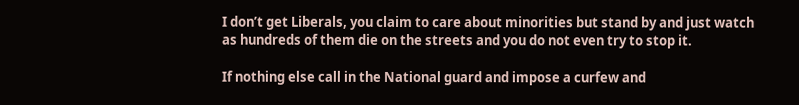I don’t get Liberals, you claim to care about minorities but stand by and just watch as hundreds of them die on the streets and you do not even try to stop it.

If nothing else call in the National guard and impose a curfew and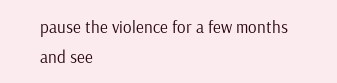pause the violence for a few months and see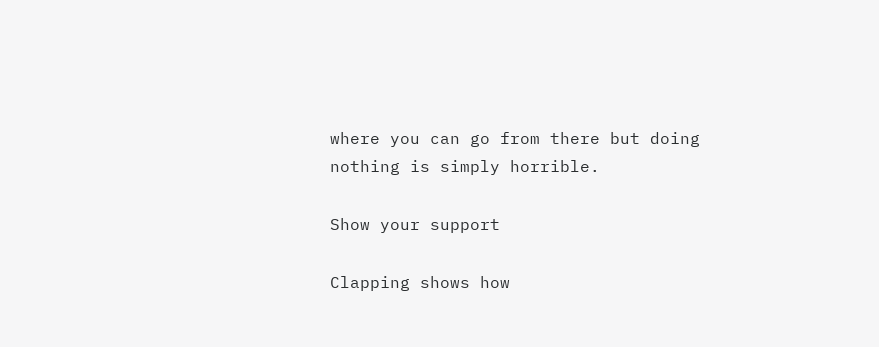where you can go from there but doing nothing is simply horrible.

Show your support

Clapping shows how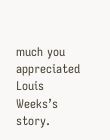much you appreciated Louis Weeks’s story.